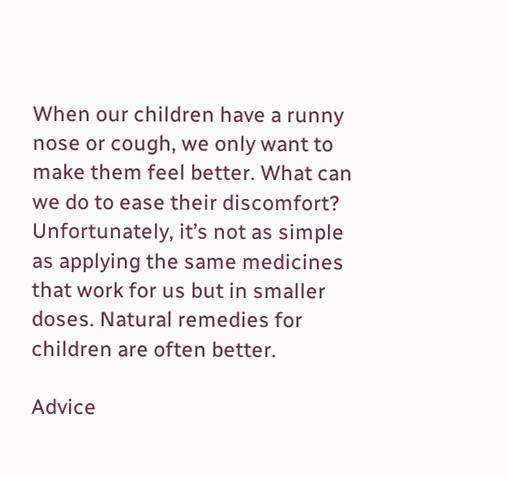When our children have a runny nose or cough, we only want to make them feel better. What can we do to ease their discomfort? Unfortunately, it’s not as simple as applying the same medicines that work for us but in smaller doses. Natural remedies for children are often better.

Advice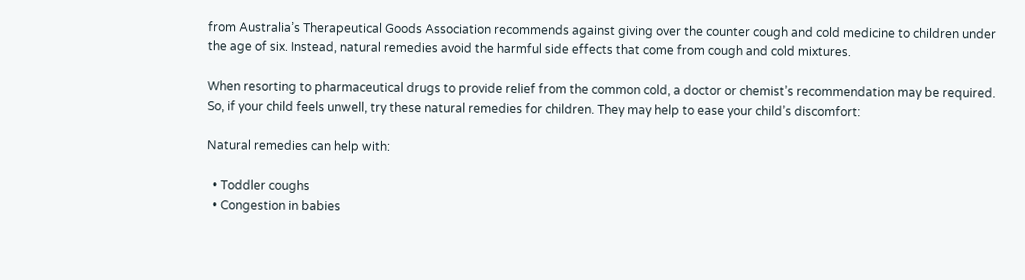from Australia’s Therapeutical Goods Association recommends against giving over the counter cough and cold medicine to children under the age of six. Instead, natural remedies avoid the harmful side effects that come from cough and cold mixtures.

When resorting to pharmaceutical drugs to provide relief from the common cold, a doctor or chemist’s recommendation may be required. So, if your child feels unwell, try these natural remedies for children. They may help to ease your child’s discomfort:

Natural remedies can help with:

  • Toddler coughs
  • Congestion in babies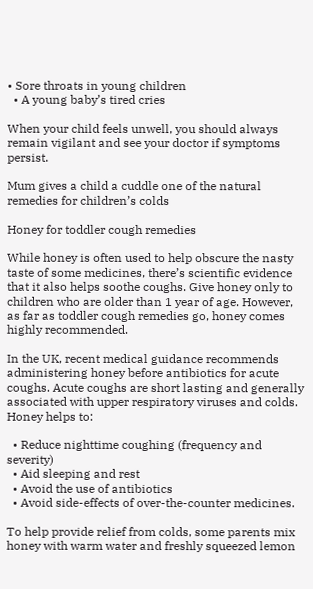• Sore throats in young children
  • A young baby’s tired cries

When your child feels unwell, you should always remain vigilant and see your doctor if symptoms persist.

Mum gives a child a cuddle one of the natural remedies for children’s colds

Honey for toddler cough remedies

While honey is often used to help obscure the nasty taste of some medicines, there’s scientific evidence that it also helps soothe coughs. Give honey only to children who are older than 1 year of age. However, as far as toddler cough remedies go, honey comes highly recommended.

In the UK, recent medical guidance recommends administering honey before antibiotics for acute coughs. Acute coughs are short lasting and generally associated with upper respiratory viruses and colds. Honey helps to:

  • Reduce nighttime coughing (frequency and severity)
  • Aid sleeping and rest
  • Avoid the use of antibiotics
  • Avoid side-effects of over-the-counter medicines.

To help provide relief from colds, some parents mix honey with warm water and freshly squeezed lemon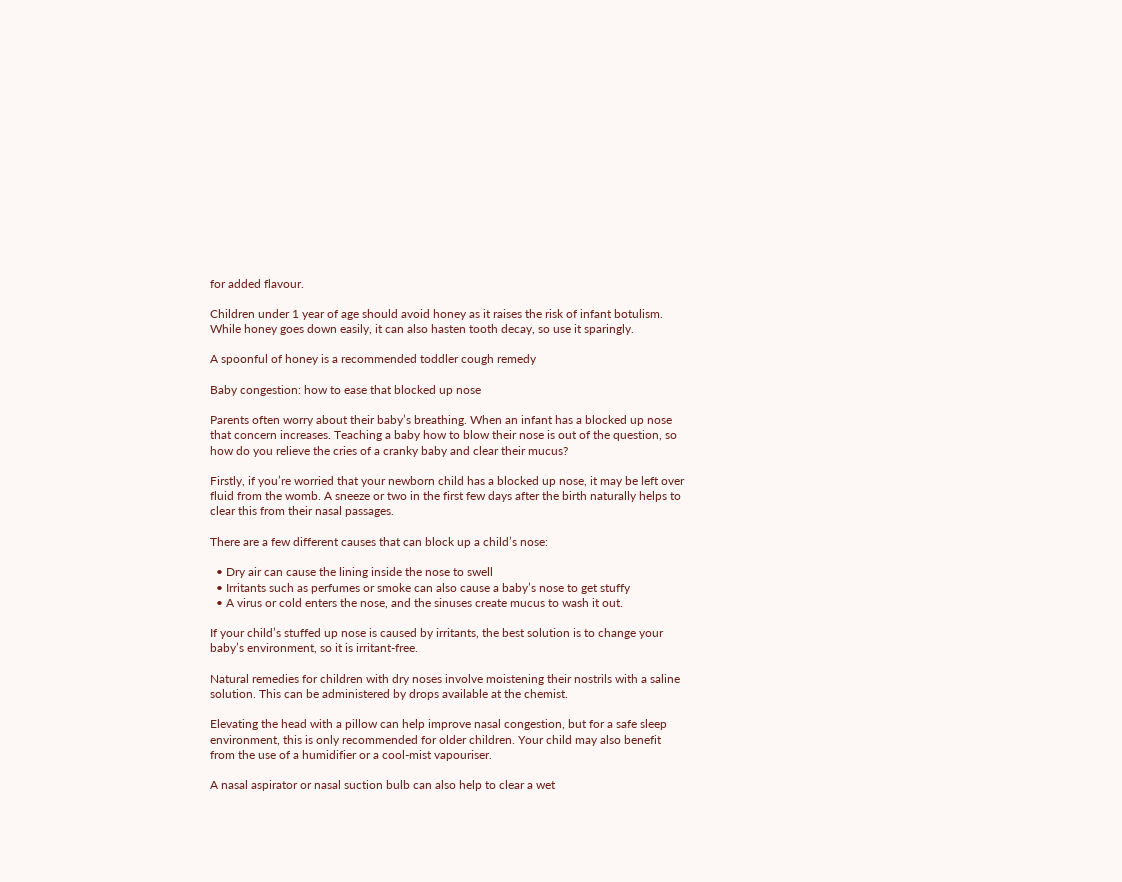for added flavour.

Children under 1 year of age should avoid honey as it raises the risk of infant botulism. While honey goes down easily, it can also hasten tooth decay, so use it sparingly.

A spoonful of honey is a recommended toddler cough remedy

Baby congestion: how to ease that blocked up nose

Parents often worry about their baby’s breathing. When an infant has a blocked up nose that concern increases. Teaching a baby how to blow their nose is out of the question, so how do you relieve the cries of a cranky baby and clear their mucus?

Firstly, if you’re worried that your newborn child has a blocked up nose, it may be left over fluid from the womb. A sneeze or two in the first few days after the birth naturally helps to clear this from their nasal passages.

There are a few different causes that can block up a child’s nose:

  • Dry air can cause the lining inside the nose to swell
  • Irritants such as perfumes or smoke can also cause a baby’s nose to get stuffy
  • A virus or cold enters the nose, and the sinuses create mucus to wash it out.

If your child’s stuffed up nose is caused by irritants, the best solution is to change your baby’s environment, so it is irritant-free.

Natural remedies for children with dry noses involve moistening their nostrils with a saline solution. This can be administered by drops available at the chemist.

Elevating the head with a pillow can help improve nasal congestion, but for a safe sleep environment, this is only recommended for older children. Your child may also benefit from the use of a humidifier or a cool-mist vapouriser.

A nasal aspirator or nasal suction bulb can also help to clear a wet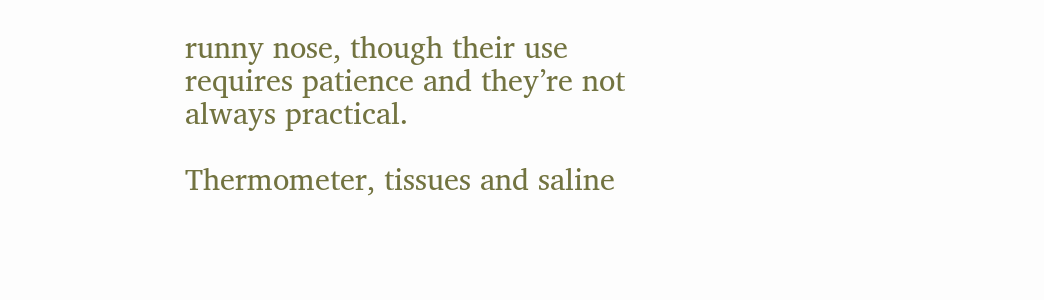runny nose, though their use requires patience and they’re not always practical.

Thermometer, tissues and saline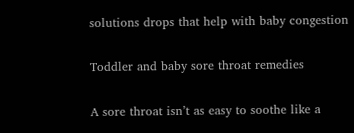solutions drops that help with baby congestion

Toddler and baby sore throat remedies

A sore throat isn’t as easy to soothe like a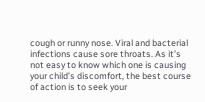cough or runny nose. Viral and bacterial infections cause sore throats. As it’s not easy to know which one is causing your child’s discomfort, the best course of action is to seek your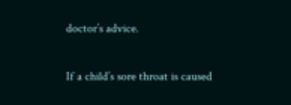doctor’s advice.

If a child’s sore throat is caused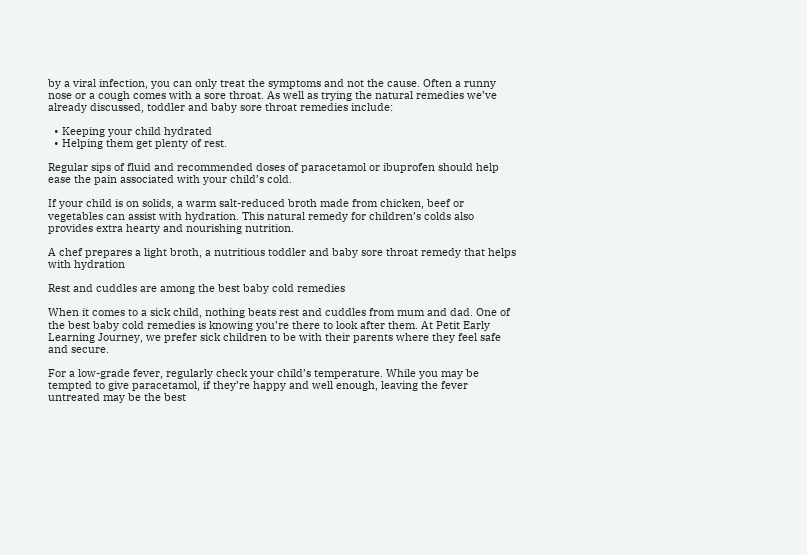by a viral infection, you can only treat the symptoms and not the cause. Often a runny nose or a cough comes with a sore throat. As well as trying the natural remedies we’ve already discussed, toddler and baby sore throat remedies include:

  • Keeping your child hydrated
  • Helping them get plenty of rest.

Regular sips of fluid and recommended doses of paracetamol or ibuprofen should help ease the pain associated with your child’s cold.

If your child is on solids, a warm salt-reduced broth made from chicken, beef or vegetables can assist with hydration. This natural remedy for children’s colds also provides extra hearty and nourishing nutrition.

A chef prepares a light broth, a nutritious toddler and baby sore throat remedy that helps with hydration

Rest and cuddles are among the best baby cold remedies

When it comes to a sick child, nothing beats rest and cuddles from mum and dad. One of the best baby cold remedies is knowing you’re there to look after them. At Petit Early Learning Journey, we prefer sick children to be with their parents where they feel safe and secure.

For a low-grade fever, regularly check your child’s temperature. While you may be tempted to give paracetamol, if they’re happy and well enough, leaving the fever untreated may be the best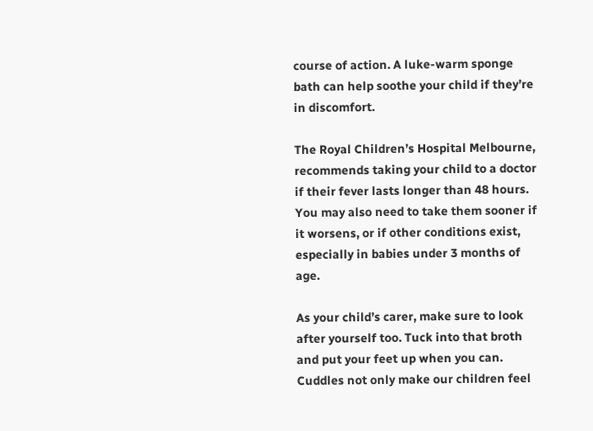course of action. A luke-warm sponge bath can help soothe your child if they’re in discomfort.

The Royal Children’s Hospital Melbourne, recommends taking your child to a doctor if their fever lasts longer than 48 hours. You may also need to take them sooner if it worsens, or if other conditions exist, especially in babies under 3 months of age.

As your child’s carer, make sure to look after yourself too. Tuck into that broth and put your feet up when you can. Cuddles not only make our children feel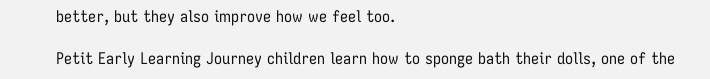better, but they also improve how we feel too.

Petit Early Learning Journey children learn how to sponge bath their dolls, one of the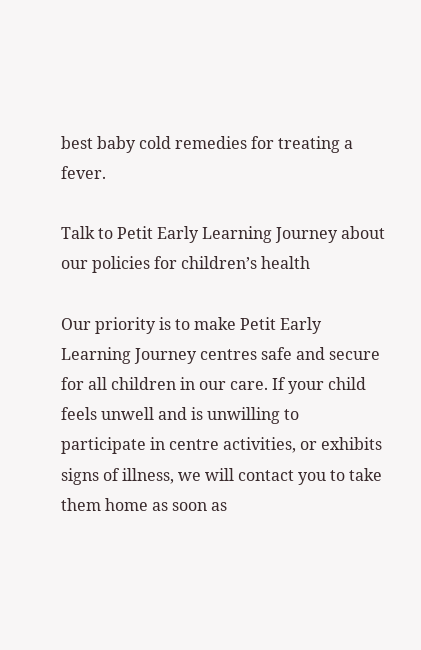best baby cold remedies for treating a fever.

Talk to Petit Early Learning Journey about our policies for children’s health

Our priority is to make Petit Early Learning Journey centres safe and secure for all children in our care. If your child feels unwell and is unwilling to participate in centre activities, or exhibits signs of illness, we will contact you to take them home as soon as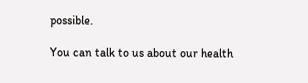possible.

You can talk to us about our health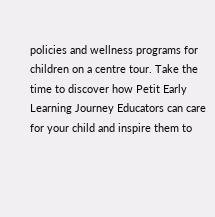policies and wellness programs for children on a centre tour. Take the time to discover how Petit Early Learning Journey Educators can care for your child and inspire them to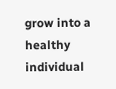grow into a healthy individual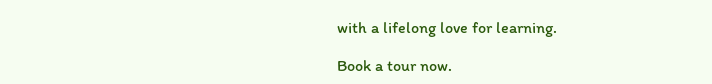with a lifelong love for learning.

Book a tour now.